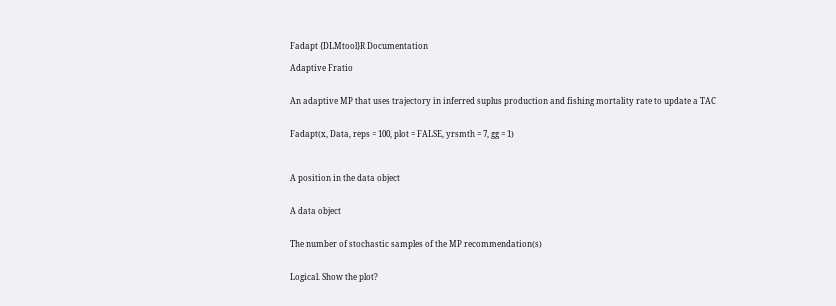Fadapt {DLMtool}R Documentation

Adaptive Fratio


An adaptive MP that uses trajectory in inferred suplus production and fishing mortality rate to update a TAC


Fadapt(x, Data, reps = 100, plot = FALSE, yrsmth = 7, gg = 1)



A position in the data object


A data object


The number of stochastic samples of the MP recommendation(s)


Logical. Show the plot?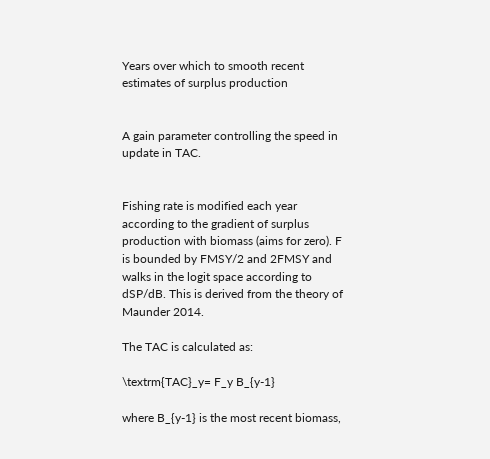Years over which to smooth recent estimates of surplus production


A gain parameter controlling the speed in update in TAC.


Fishing rate is modified each year according to the gradient of surplus production with biomass (aims for zero). F is bounded by FMSY/2 and 2FMSY and walks in the logit space according to dSP/dB. This is derived from the theory of Maunder 2014.

The TAC is calculated as:

\textrm{TAC}_y= F_y B_{y-1}

where B_{y-1} is the most recent biomass,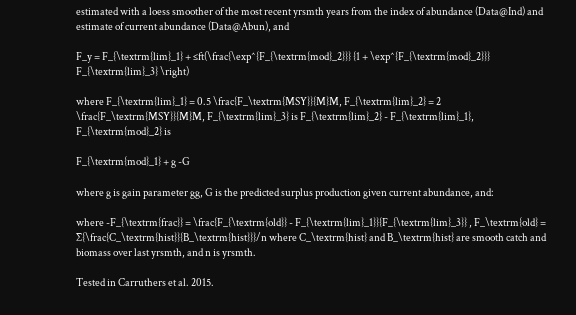estimated with a loess smoother of the most recent yrsmth years from the index of abundance (Data@Ind) and estimate of current abundance (Data@Abun), and

F_y = F_{\textrm{lim}_1} + ≤ft(\frac{\exp^{F_{\textrm{mod}_2}}} {1 + \exp^{F_{\textrm{mod}_2}}} F_{\textrm{lim}_3} \right)

where F_{\textrm{lim}_1} = 0.5 \frac{F_\textrm{MSY}}{M}M, F_{\textrm{lim}_2} = 2 \frac{F_\textrm{MSY}}{M}M, F_{\textrm{lim}_3} is F_{\textrm{lim}_2} - F_{\textrm{lim}_1}, F_{\textrm{mod}_2} is

F_{\textrm{mod}_1} + g -G

where g is gain parameter gg, G is the predicted surplus production given current abundance, and:

where -F_{\textrm{frac}} = \frac{F_{\textrm{old}} - F_{\textrm{lim}_1}}{F_{\textrm{lim}_3}} , F_\textrm{old} = ∑{\frac{C_\textrm{hist}}{B_\textrm{hist}}}/n where C_\textrm{hist} and B_\textrm{hist} are smooth catch and biomass over last yrsmth, and n is yrsmth.

Tested in Carruthers et al. 2015.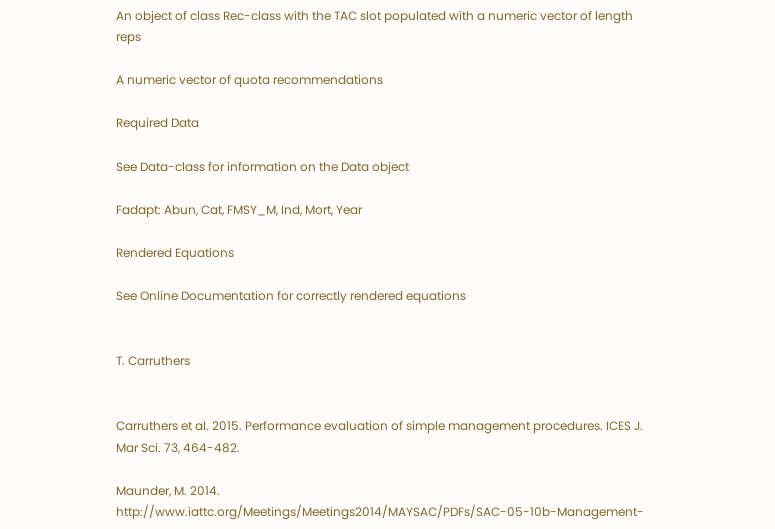An object of class Rec-class with the TAC slot populated with a numeric vector of length reps

A numeric vector of quota recommendations

Required Data

See Data-class for information on the Data object

Fadapt: Abun, Cat, FMSY_M, Ind, Mort, Year

Rendered Equations

See Online Documentation for correctly rendered equations


T. Carruthers


Carruthers et al. 2015. Performance evaluation of simple management procedures. ICES J. Mar Sci. 73, 464-482.

Maunder, M. 2014. http://www.iattc.org/Meetings/Meetings2014/MAYSAC/PDFs/SAC-05-10b-Management-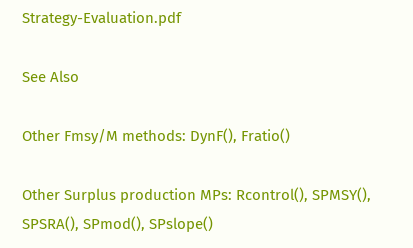Strategy-Evaluation.pdf

See Also

Other Fmsy/M methods: DynF(), Fratio()

Other Surplus production MPs: Rcontrol(), SPMSY(), SPSRA(), SPmod(), SPslope()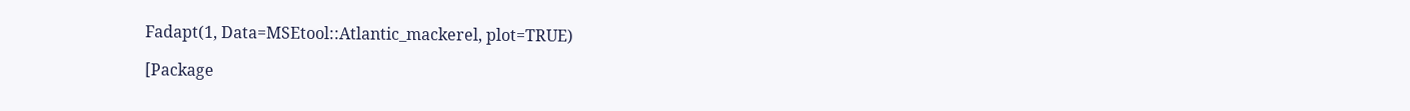Fadapt(1, Data=MSEtool::Atlantic_mackerel, plot=TRUE)

[Package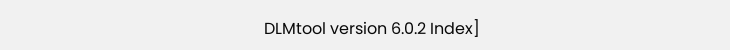DLMtool version 6.0.2 Index]